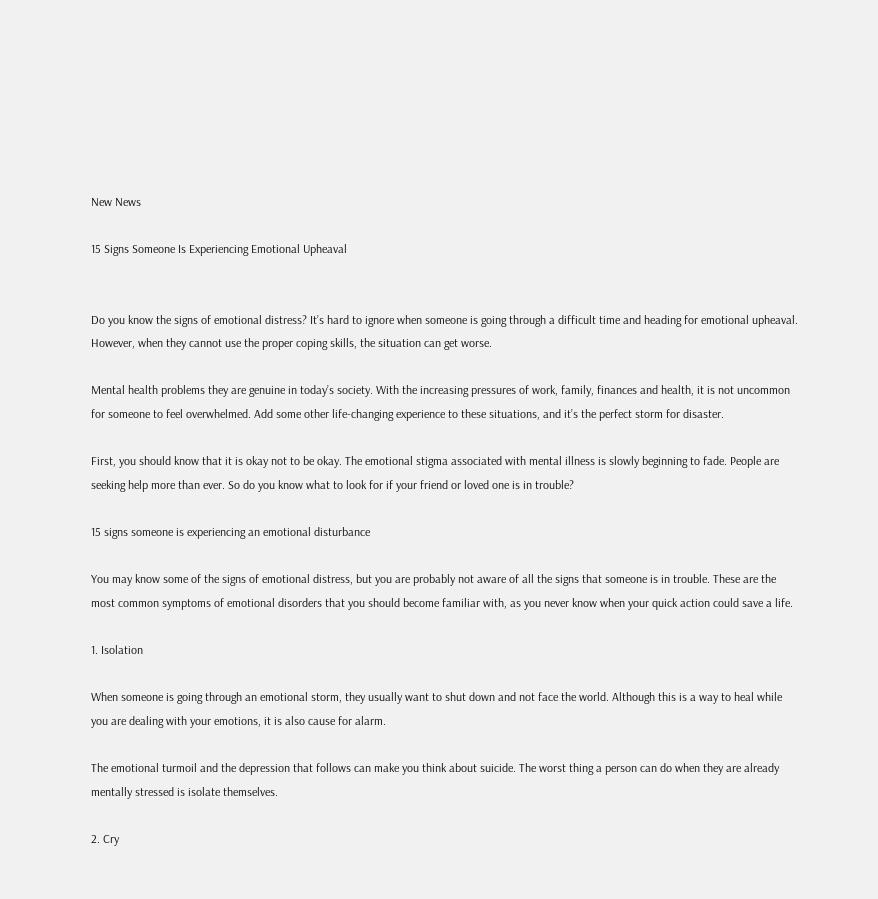New News

15 Signs Someone Is Experiencing Emotional Upheaval


Do you know the signs of emotional distress? It’s hard to ignore when someone is going through a difficult time and heading for emotional upheaval. However, when they cannot use the proper coping skills, the situation can get worse.

Mental health problems they are genuine in today’s society. With the increasing pressures of work, family, finances and health, it is not uncommon for someone to feel overwhelmed. Add some other life-changing experience to these situations, and it’s the perfect storm for disaster.

First, you should know that it is okay not to be okay. The emotional stigma associated with mental illness is slowly beginning to fade. People are seeking help more than ever. So do you know what to look for if your friend or loved one is in trouble?

15 signs someone is experiencing an emotional disturbance

You may know some of the signs of emotional distress, but you are probably not aware of all the signs that someone is in trouble. These are the most common symptoms of emotional disorders that you should become familiar with, as you never know when your quick action could save a life.

1. Isolation

When someone is going through an emotional storm, they usually want to shut down and not face the world. Although this is a way to heal while you are dealing with your emotions, it is also cause for alarm.

The emotional turmoil and the depression that follows can make you think about suicide. The worst thing a person can do when they are already mentally stressed is isolate themselves.

2. Cry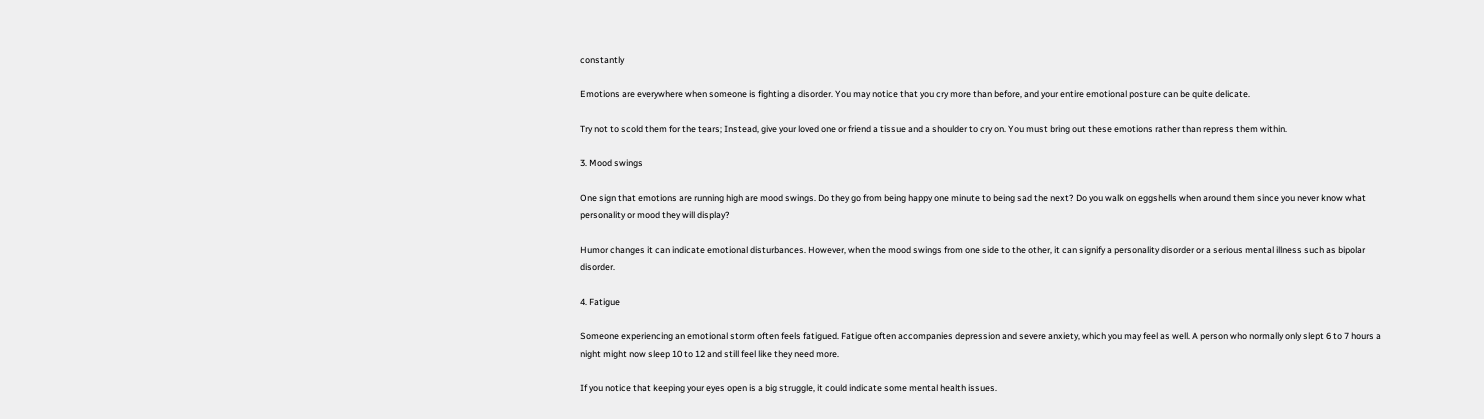constantly

Emotions are everywhere when someone is fighting a disorder. You may notice that you cry more than before, and your entire emotional posture can be quite delicate.

Try not to scold them for the tears; Instead, give your loved one or friend a tissue and a shoulder to cry on. You must bring out these emotions rather than repress them within.

3. Mood swings

One sign that emotions are running high are mood swings. Do they go from being happy one minute to being sad the next? Do you walk on eggshells when around them since you never know what personality or mood they will display?

Humor changes it can indicate emotional disturbances. However, when the mood swings from one side to the other, it can signify a personality disorder or a serious mental illness such as bipolar disorder.

4. Fatigue

Someone experiencing an emotional storm often feels fatigued. Fatigue often accompanies depression and severe anxiety, which you may feel as well. A person who normally only slept 6 to 7 hours a night might now sleep 10 to 12 and still feel like they need more.

If you notice that keeping your eyes open is a big struggle, it could indicate some mental health issues.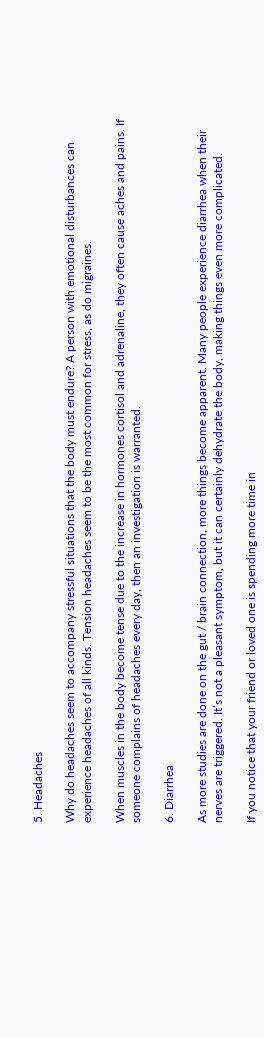5. Headaches

Why do headaches seem to accompany stressful situations that the body must endure? A person with emotional disturbances can experience headaches of all kinds. Tension headaches seem to be the most common for stress, as do migraines.

When muscles in the body become tense due to the increase in hormones cortisol and adrenaline, they often cause aches and pains. If someone complains of headaches every day, then an investigation is warranted.

6. Diarrhea

As more studies are done on the gut / brain connection, more things become apparent. Many people experience diarrhea when their nerves are triggered. It’s not a pleasant symptom, but it can certainly dehydrate the body, making things even more complicated.

If you notice that your friend or loved one is spending more time in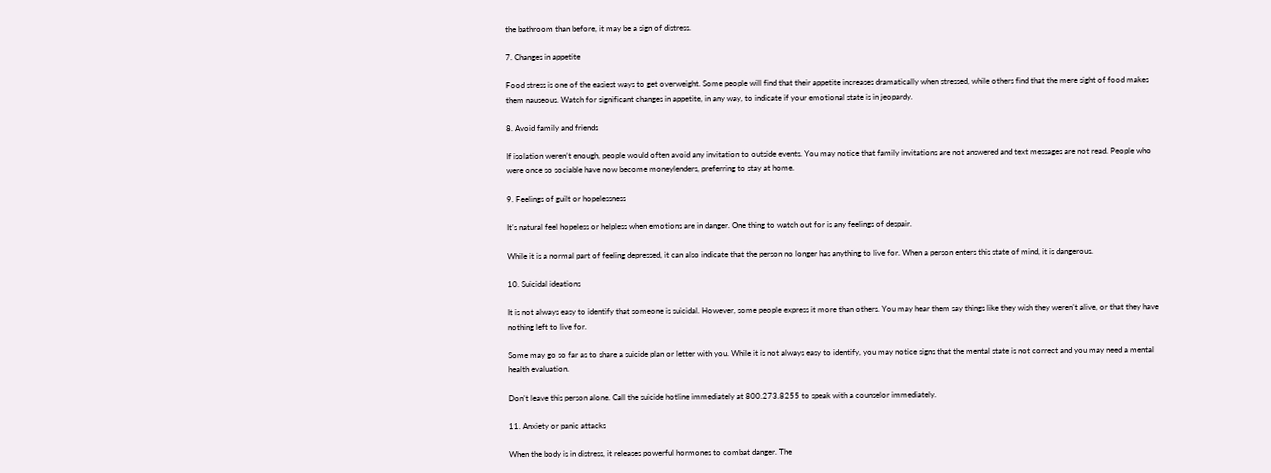the bathroom than before, it may be a sign of distress.

7. Changes in appetite

Food stress is one of the easiest ways to get overweight. Some people will find that their appetite increases dramatically when stressed, while others find that the mere sight of food makes them nauseous. Watch for significant changes in appetite, in any way, to indicate if your emotional state is in jeopardy.

8. Avoid family and friends

If isolation weren’t enough, people would often avoid any invitation to outside events. You may notice that family invitations are not answered and text messages are not read. People who were once so sociable have now become moneylenders, preferring to stay at home.

9. Feelings of guilt or hopelessness

It’s natural feel hopeless or helpless when emotions are in danger. One thing to watch out for is any feelings of despair.

While it is a normal part of feeling depressed, it can also indicate that the person no longer has anything to live for. When a person enters this state of mind, it is dangerous.

10. Suicidal ideations

It is not always easy to identify that someone is suicidal. However, some people express it more than others. You may hear them say things like they wish they weren’t alive, or that they have nothing left to live for.

Some may go so far as to share a suicide plan or letter with you. While it is not always easy to identify, you may notice signs that the mental state is not correct and you may need a mental health evaluation.

Don’t leave this person alone. Call the suicide hotline immediately at 800.273.8255 to speak with a counselor immediately.

11. Anxiety or panic attacks

When the body is in distress, it releases powerful hormones to combat danger. The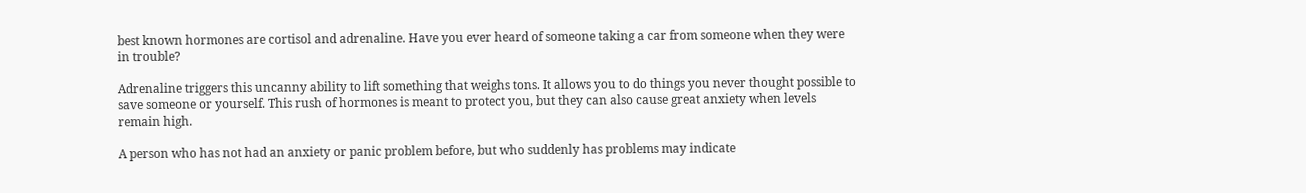best known hormones are cortisol and adrenaline. Have you ever heard of someone taking a car from someone when they were in trouble?

Adrenaline triggers this uncanny ability to lift something that weighs tons. It allows you to do things you never thought possible to save someone or yourself. This rush of hormones is meant to protect you, but they can also cause great anxiety when levels remain high.

A person who has not had an anxiety or panic problem before, but who suddenly has problems may indicate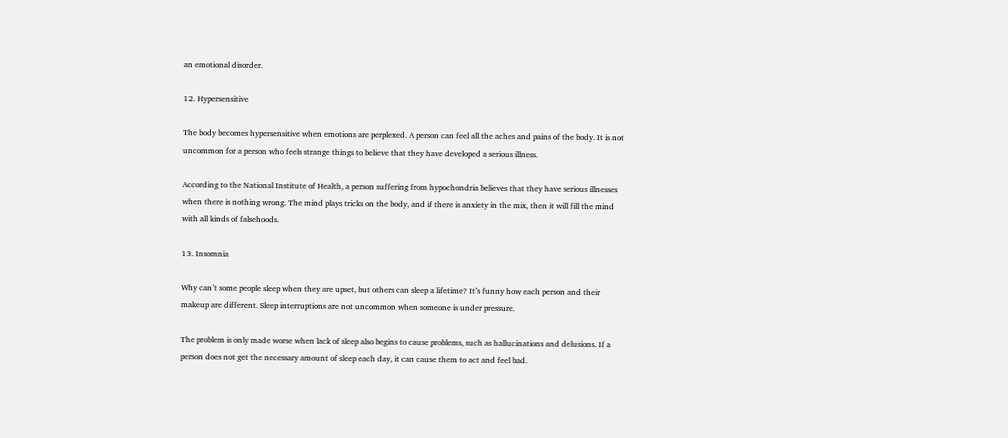an emotional disorder.

12. Hypersensitive

The body becomes hypersensitive when emotions are perplexed. A person can feel all the aches and pains of the body. It is not uncommon for a person who feels strange things to believe that they have developed a serious illness.

According to the National Institute of Health, a person suffering from hypochondria believes that they have serious illnesses when there is nothing wrong. The mind plays tricks on the body, and if there is anxiety in the mix, then it will fill the mind with all kinds of falsehoods.

13. Insomnia

Why can’t some people sleep when they are upset, but others can sleep a lifetime? It’s funny how each person and their makeup are different. Sleep interruptions are not uncommon when someone is under pressure.

The problem is only made worse when lack of sleep also begins to cause problems, such as hallucinations and delusions. If a person does not get the necessary amount of sleep each day, it can cause them to act and feel bad.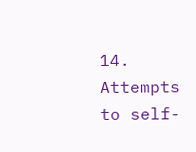14. Attempts to self-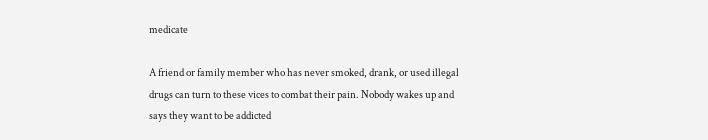medicate

A friend or family member who has never smoked, drank, or used illegal drugs can turn to these vices to combat their pain. Nobody wakes up and says they want to be addicted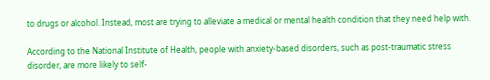to drugs or alcohol. Instead, most are trying to alleviate a medical or mental health condition that they need help with.

According to the National Institute of Health, people with anxiety-based disorders, such as post-traumatic stress disorder, are more likely to self-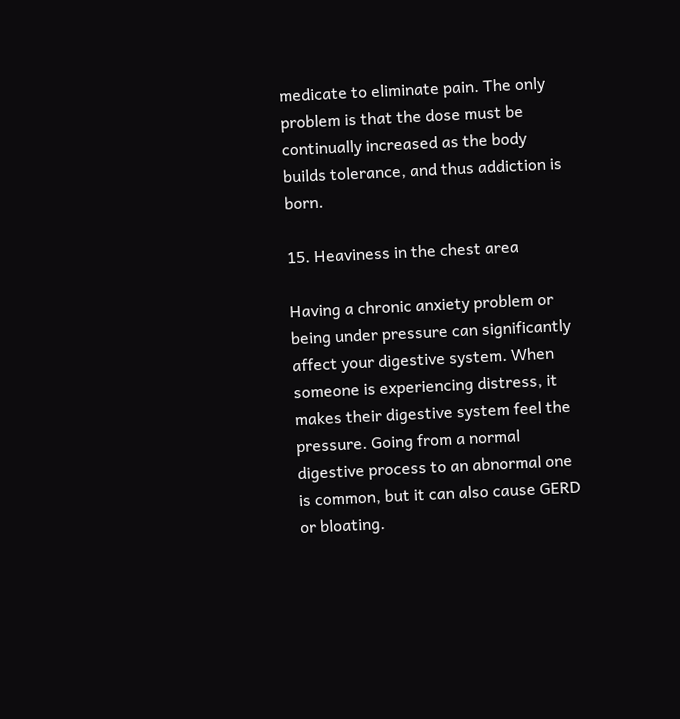medicate to eliminate pain. The only problem is that the dose must be continually increased as the body builds tolerance, and thus addiction is born.

15. Heaviness in the chest area

Having a chronic anxiety problem or being under pressure can significantly affect your digestive system. When someone is experiencing distress, it makes their digestive system feel the pressure. Going from a normal digestive process to an abnormal one is common, but it can also cause GERD or bloating.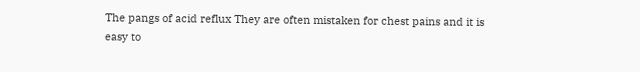The pangs of acid reflux They are often mistaken for chest pains and it is easy to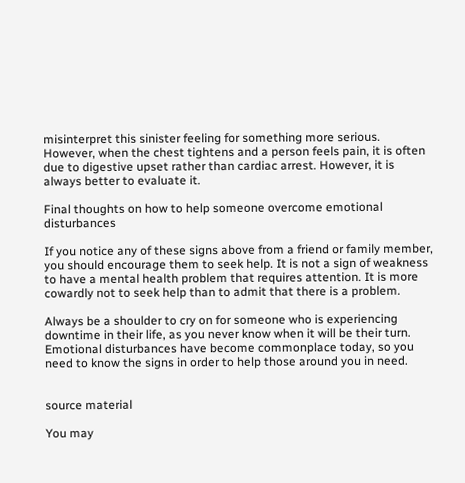misinterpret this sinister feeling for something more serious. However, when the chest tightens and a person feels pain, it is often due to digestive upset rather than cardiac arrest. However, it is always better to evaluate it.

Final thoughts on how to help someone overcome emotional disturbances

If you notice any of these signs above from a friend or family member, you should encourage them to seek help. It is not a sign of weakness to have a mental health problem that requires attention. It is more cowardly not to seek help than to admit that there is a problem.

Always be a shoulder to cry on for someone who is experiencing downtime in their life, as you never know when it will be their turn. Emotional disturbances have become commonplace today, so you need to know the signs in order to help those around you in need.


source material

You may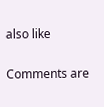also like

Comments are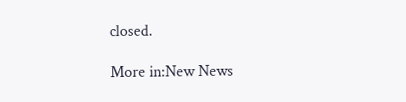closed.

More in:New News